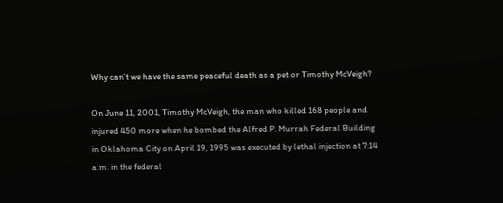Why can’t we have the same peaceful death as a pet or Timothy McVeigh?

On June 11, 2001, Timothy McVeigh, the man who killed 168 people and injured 450 more when he bombed the Alfred P. Murrah Federal Building in Oklahoma City on April 19, 1995 was executed by lethal injection at 7:14 a.m. in the federal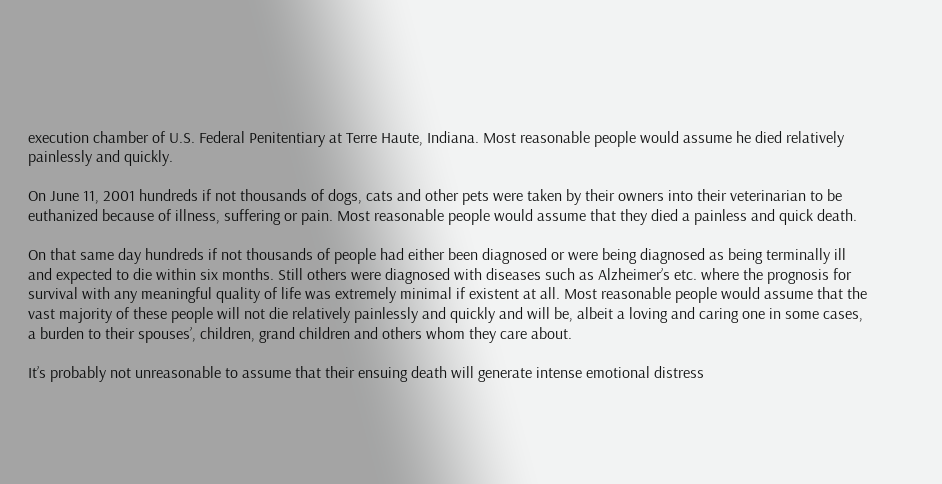execution chamber of U.S. Federal Penitentiary at Terre Haute, Indiana. Most reasonable people would assume he died relatively painlessly and quickly.

On June 11, 2001 hundreds if not thousands of dogs, cats and other pets were taken by their owners into their veterinarian to be euthanized because of illness, suffering or pain. Most reasonable people would assume that they died a painless and quick death.

On that same day hundreds if not thousands of people had either been diagnosed or were being diagnosed as being terminally ill and expected to die within six months. Still others were diagnosed with diseases such as Alzheimer’s etc. where the prognosis for survival with any meaningful quality of life was extremely minimal if existent at all. Most reasonable people would assume that the vast majority of these people will not die relatively painlessly and quickly and will be, albeit a loving and caring one in some cases, a burden to their spouses’, children, grand children and others whom they care about.

It’s probably not unreasonable to assume that their ensuing death will generate intense emotional distress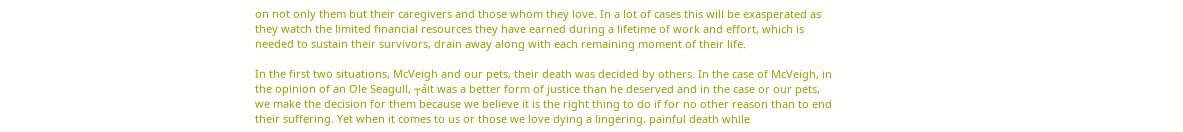on not only them but their caregivers and those whom they love. In a lot of cases this will be exasperated as they watch the limited financial resources they have earned during a lifetime of work and effort, which is needed to sustain their survivors, drain away along with each remaining moment of their life.

In the first two situations, McVeigh and our pets, their death was decided by others. In the case of McVeigh, in the opinion of an Ole Seagull, ┬áit was a better form of justice than he deserved and in the case or our pets, we make the decision for them because we believe it is the right thing to do if for no other reason than to end their suffering. Yet when it comes to us or those we love dying a lingering, painful death while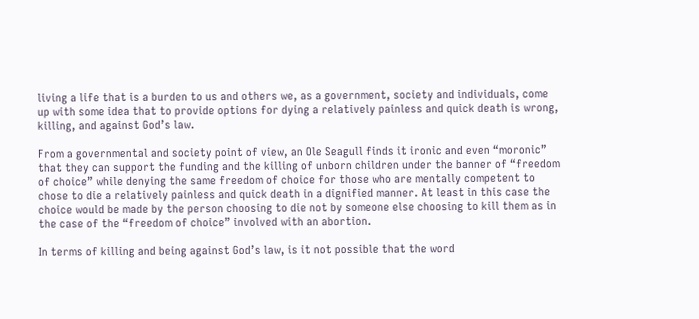living a life that is a burden to us and others we, as a government, society and individuals, come up with some idea that to provide options for dying a relatively painless and quick death is wrong, killing, and against God’s law.

From a governmental and society point of view, an Ole Seagull finds it ironic and even “moronic” that they can support the funding and the killing of unborn children under the banner of “freedom of choice” while denying the same freedom of choice for those who are mentally competent to chose to die a relatively painless and quick death in a dignified manner. At least in this case the choice would be made by the person choosing to die not by someone else choosing to kill them as in the case of the “freedom of choice” involved with an abortion.

In terms of killing and being against God’s law, is it not possible that the word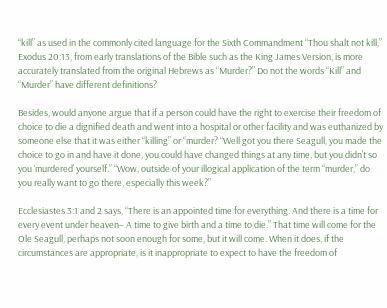“kill” as used in the commonly cited language for the Sixth Commandment “Thou shalt not kill,” Exodus 20:13, from early translations of the Bible such as the King James Version, is more accurately translated from the original Hebrews as “Murder?” Do not the words “Kill” and “Murder” have different definitions?

Besides, would anyone argue that if a person could have the right to exercise their freedom of choice to die a dignified death and went into a hospital or other facility and was euthanized by someone else that it was either “killing” or “murder? “Well got you there Seagull, you made the choice to go in and have it done, you could have changed things at any time, but you didn’t so you ‘murdered’ yourself.” “Wow, outside of your illogical application of the term “murder,” do you really want to go there, especially this week?”

Ecclesiastes 3:1 and 2 says, “There is an appointed time for everything. And there is a time for every event under heaven– A time to give birth and a time to die.” That time will come for the Ole Seagull, perhaps not soon enough for some, but it will come. When it does, if the circumstances are appropriate, is it inappropriate to expect to have the freedom of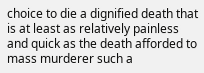choice to die a dignified death that is at least as relatively painless and quick as the death afforded to mass murderer such a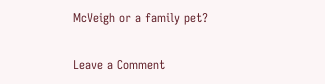McVeigh or a family pet?

Leave a Comment